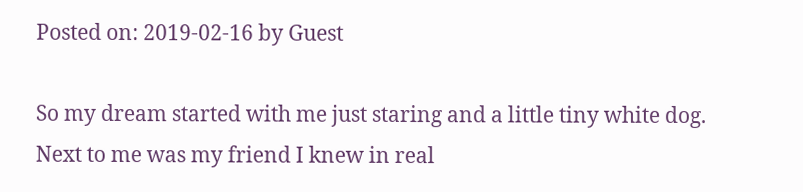Posted on: 2019-02-16 by Guest

So my dream started with me just staring and a little tiny white dog. Next to me was my friend I knew in real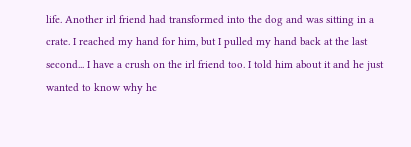life. Another irl friend had transformed into the dog and was sitting in a crate. I reached my hand for him, but I pulled my hand back at the last second... I have a crush on the irl friend too. I told him about it and he just wanted to know why he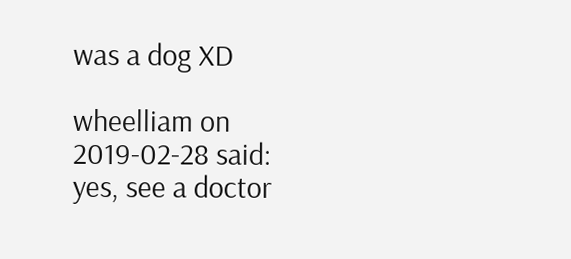was a dog XD

wheelliam on 2019-02-28 said:
yes, see a doctor